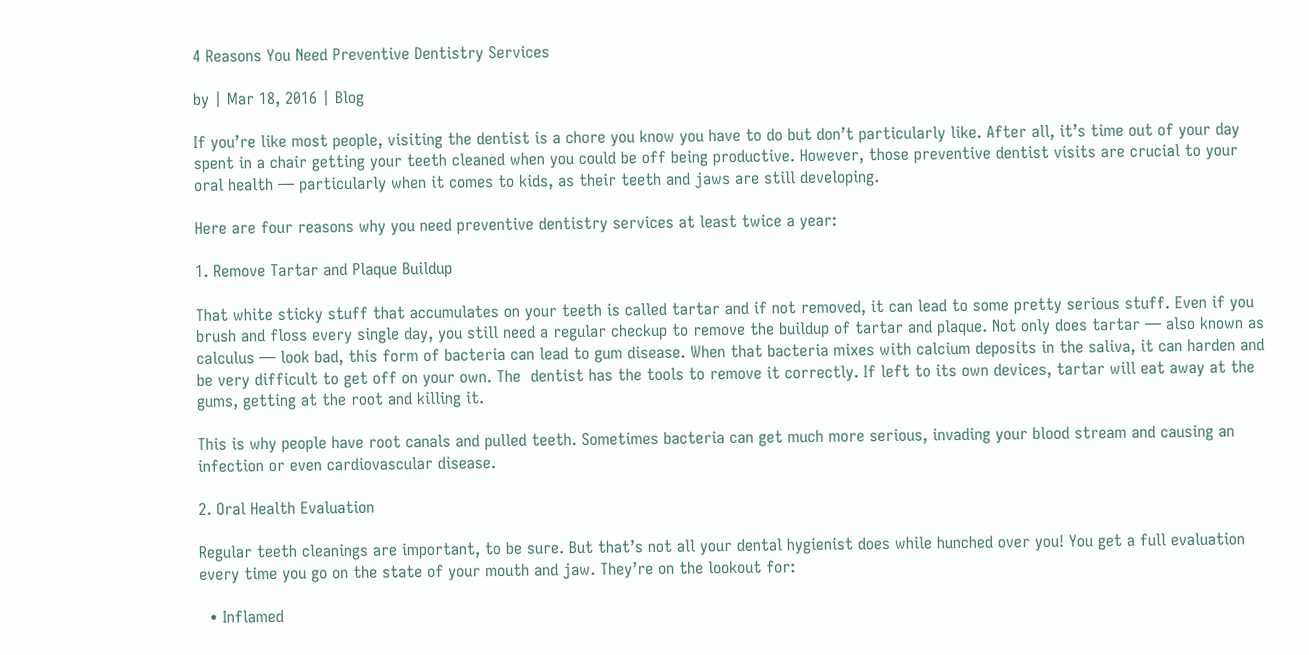4 Reasons You Need Preventive Dentistry Services

by | Mar 18, 2016 | Blog

If you’re like most people, visiting the dentist is a chore you know you have to do but don’t particularly like. After all, it’s time out of your day spent in a chair getting your teeth cleaned when you could be off being productive. However, those preventive dentist visits are crucial to your oral health — particularly when it comes to kids, as their teeth and jaws are still developing.

Here are four reasons why you need preventive dentistry services at least twice a year:

1. Remove Tartar and Plaque Buildup

That white sticky stuff that accumulates on your teeth is called tartar and if not removed, it can lead to some pretty serious stuff. Even if you brush and floss every single day, you still need a regular checkup to remove the buildup of tartar and plaque. Not only does tartar — also known as calculus — look bad, this form of bacteria can lead to gum disease. When that bacteria mixes with calcium deposits in the saliva, it can harden and be very difficult to get off on your own. The  dentist has the tools to remove it correctly. If left to its own devices, tartar will eat away at the gums, getting at the root and killing it.

This is why people have root canals and pulled teeth. Sometimes bacteria can get much more serious, invading your blood stream and causing an infection or even cardiovascular disease.

2. Oral Health Evaluation

Regular teeth cleanings are important, to be sure. But that’s not all your dental hygienist does while hunched over you! You get a full evaluation every time you go on the state of your mouth and jaw. They’re on the lookout for:

  • Inflamed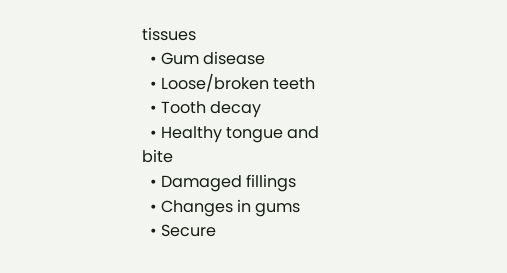tissues
  • Gum disease
  • Loose/broken teeth
  • Tooth decay
  • Healthy tongue and bite
  • Damaged fillings
  • Changes in gums
  • Secure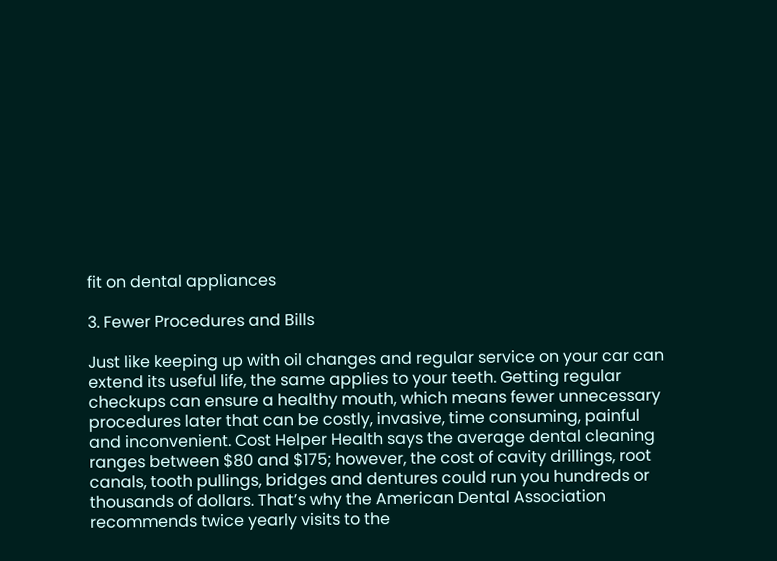fit on dental appliances

3. Fewer Procedures and Bills

Just like keeping up with oil changes and regular service on your car can extend its useful life, the same applies to your teeth. Getting regular checkups can ensure a healthy mouth, which means fewer unnecessary procedures later that can be costly, invasive, time consuming, painful and inconvenient. Cost Helper Health says the average dental cleaning ranges between $80 and $175; however, the cost of cavity drillings, root canals, tooth pullings, bridges and dentures could run you hundreds or thousands of dollars. That’s why the American Dental Association recommends twice yearly visits to the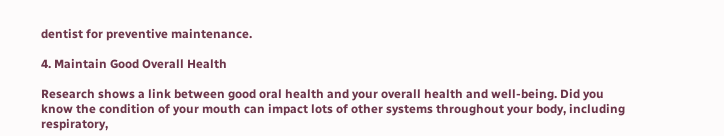dentist for preventive maintenance.

4. Maintain Good Overall Health

Research shows a link between good oral health and your overall health and well-being. Did you know the condition of your mouth can impact lots of other systems throughout your body, including respiratory,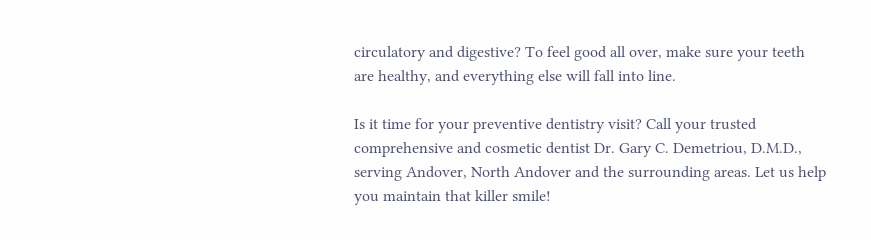circulatory and digestive? To feel good all over, make sure your teeth are healthy, and everything else will fall into line.

Is it time for your preventive dentistry visit? Call your trusted comprehensive and cosmetic dentist Dr. Gary C. Demetriou, D.M.D., serving Andover, North Andover and the surrounding areas. Let us help you maintain that killer smile!